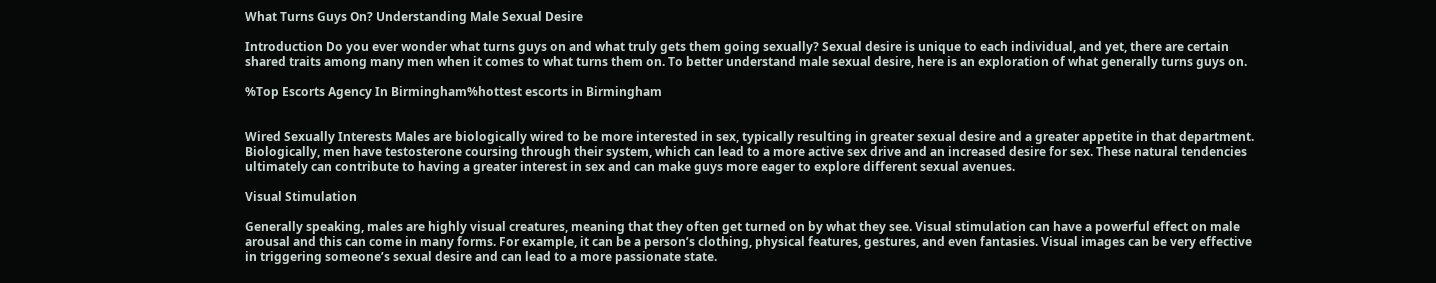What Turns Guys On? Understanding Male Sexual Desire

Introduction Do you ever wonder what turns guys on and what truly gets them going sexually? Sexual desire is unique to each individual, and yet, there are certain shared traits among many men when it comes to what turns them on. To better understand male sexual desire, here is an exploration of what generally turns guys on.

%Top Escorts Agency In Birmingham%hottest escorts in Birmingham


Wired Sexually Interests Males are biologically wired to be more interested in sex, typically resulting in greater sexual desire and a greater appetite in that department. Biologically, men have testosterone coursing through their system, which can lead to a more active sex drive and an increased desire for sex. These natural tendencies ultimately can contribute to having a greater interest in sex and can make guys more eager to explore different sexual avenues.

Visual Stimulation

Generally speaking, males are highly visual creatures, meaning that they often get turned on by what they see. Visual stimulation can have a powerful effect on male arousal and this can come in many forms. For example, it can be a person’s clothing, physical features, gestures, and even fantasies. Visual images can be very effective in triggering someone’s sexual desire and can lead to a more passionate state.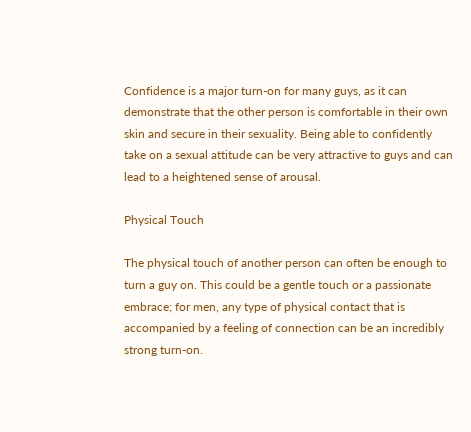Confidence is a major turn-on for many guys, as it can demonstrate that the other person is comfortable in their own skin and secure in their sexuality. Being able to confidently take on a sexual attitude can be very attractive to guys and can lead to a heightened sense of arousal.

Physical Touch

The physical touch of another person can often be enough to turn a guy on. This could be a gentle touch or a passionate embrace; for men, any type of physical contact that is accompanied by a feeling of connection can be an incredibly strong turn-on.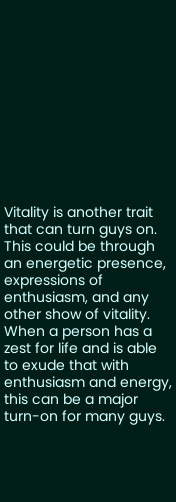Vitality is another trait that can turn guys on. This could be through an energetic presence, expressions of enthusiasm, and any other show of vitality. When a person has a zest for life and is able to exude that with enthusiasm and energy, this can be a major turn-on for many guys.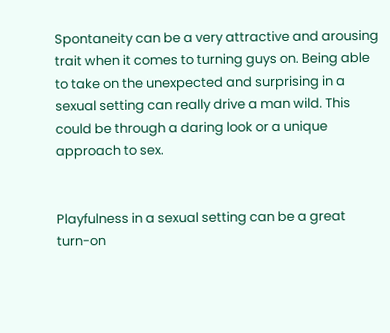Spontaneity can be a very attractive and arousing trait when it comes to turning guys on. Being able to take on the unexpected and surprising in a sexual setting can really drive a man wild. This could be through a daring look or a unique approach to sex.


Playfulness in a sexual setting can be a great turn-on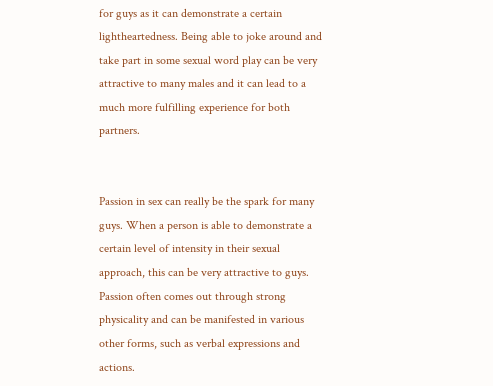for guys as it can demonstrate a certain lightheartedness. Being able to joke around and take part in some sexual word play can be very attractive to many males and it can lead to a much more fulfilling experience for both partners.


Passion in sex can really be the spark for many guys. When a person is able to demonstrate a certain level of intensity in their sexual approach, this can be very attractive to guys. Passion often comes out through strong physicality and can be manifested in various other forms, such as verbal expressions and actions.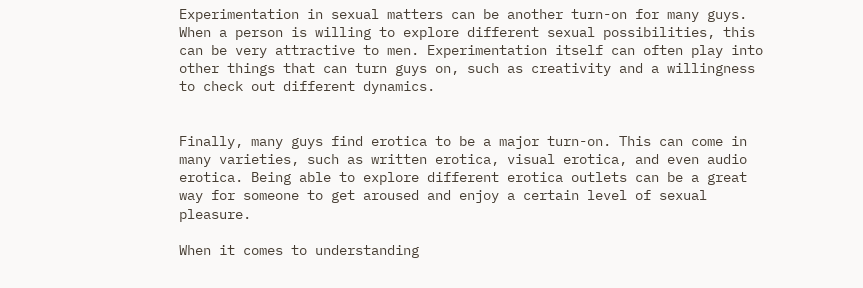Experimentation in sexual matters can be another turn-on for many guys. When a person is willing to explore different sexual possibilities, this can be very attractive to men. Experimentation itself can often play into other things that can turn guys on, such as creativity and a willingness to check out different dynamics.


Finally, many guys find erotica to be a major turn-on. This can come in many varieties, such as written erotica, visual erotica, and even audio erotica. Being able to explore different erotica outlets can be a great way for someone to get aroused and enjoy a certain level of sexual pleasure.

When it comes to understanding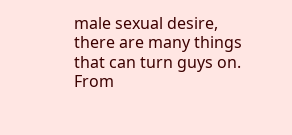male sexual desire, there are many things that can turn guys on. From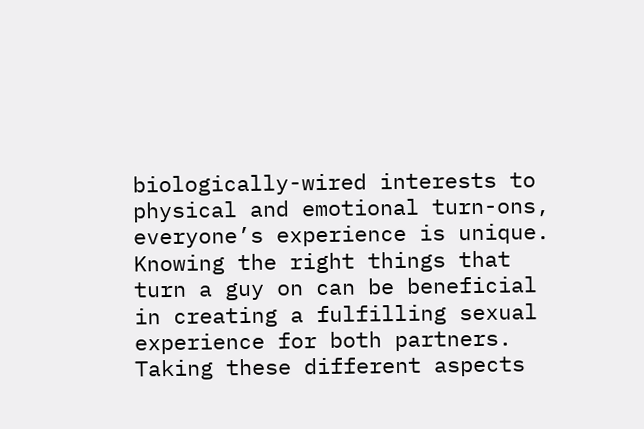biologically-wired interests to physical and emotional turn-ons, everyone’s experience is unique. Knowing the right things that turn a guy on can be beneficial in creating a fulfilling sexual experience for both partners. Taking these different aspects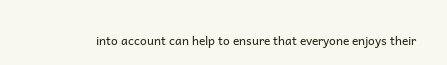into account can help to ensure that everyone enjoys their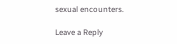sexual encounters.

Leave a Reply